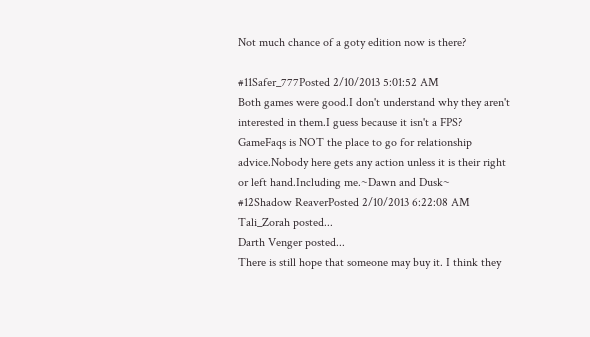Not much chance of a goty edition now is there?

#11Safer_777Posted 2/10/2013 5:01:52 AM
Both games were good.I don't understand why they aren't interested in them.I guess because it isn't a FPS?
GameFaqs is NOT the place to go for relationship advice.Nobody here gets any action unless it is their right or left hand.Including me.~Dawn and Dusk~
#12Shadow ReaverPosted 2/10/2013 6:22:08 AM
Tali_Zorah posted...
Darth Venger posted...
There is still hope that someone may buy it. I think they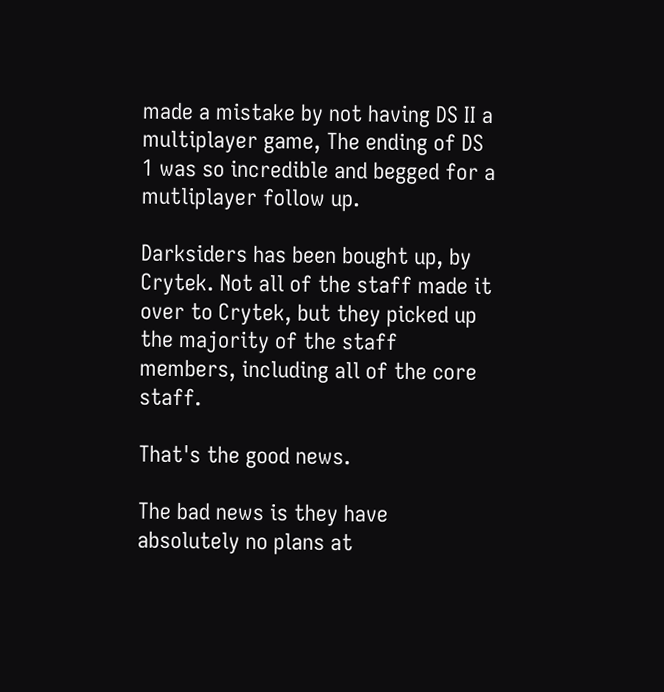made a mistake by not having DS II a multiplayer game, The ending of DS 1 was so incredible and begged for a mutliplayer follow up.

Darksiders has been bought up, by Crytek. Not all of the staff made it over to Crytek, but they picked up the majority of the staff members, including all of the core staff.

That's the good news.

The bad news is they have absolutely no plans at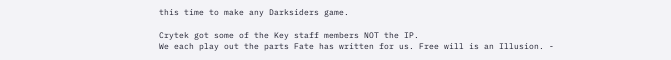this time to make any Darksiders game.

Crytek got some of the Key staff members NOT the IP.
We each play out the parts Fate has written for us. Free will is an Illusion. -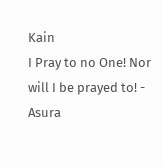Kain
I Pray to no One! Nor will I be prayed to! - Asura